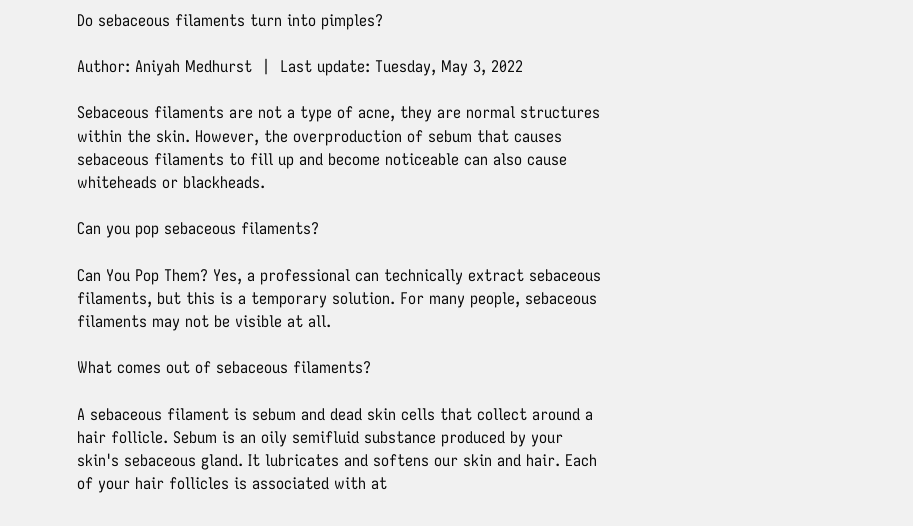Do sebaceous filaments turn into pimples?

Author: Aniyah Medhurst  |  Last update: Tuesday, May 3, 2022

Sebaceous filaments are not a type of acne, they are normal structures within the skin. However, the overproduction of sebum that causes sebaceous filaments to fill up and become noticeable can also cause whiteheads or blackheads.

Can you pop sebaceous filaments?

Can You Pop Them? Yes, a professional can technically extract sebaceous filaments, but this is a temporary solution. For many people, sebaceous filaments may not be visible at all.

What comes out of sebaceous filaments?

A sebaceous filament is sebum and dead skin cells that collect around a hair follicle. Sebum is an oily semifluid substance produced by your skin's sebaceous gland. It lubricates and softens our skin and hair. Each of your hair follicles is associated with at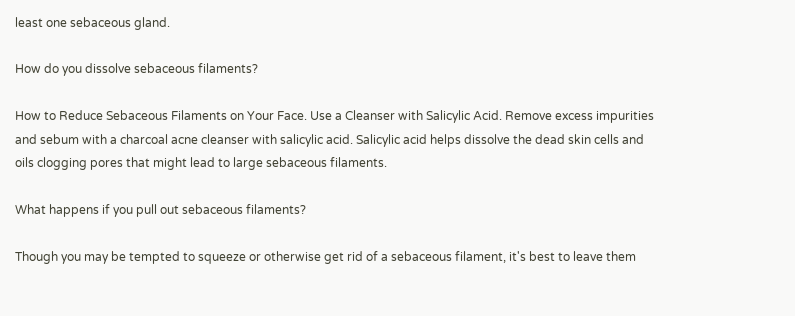least one sebaceous gland.

How do you dissolve sebaceous filaments?

How to Reduce Sebaceous Filaments on Your Face. Use a Cleanser with Salicylic Acid. Remove excess impurities and sebum with a charcoal acne cleanser with salicylic acid. Salicylic acid helps dissolve the dead skin cells and oils clogging pores that might lead to large sebaceous filaments.

What happens if you pull out sebaceous filaments?

Though you may be tempted to squeeze or otherwise get rid of a sebaceous filament, it's best to leave them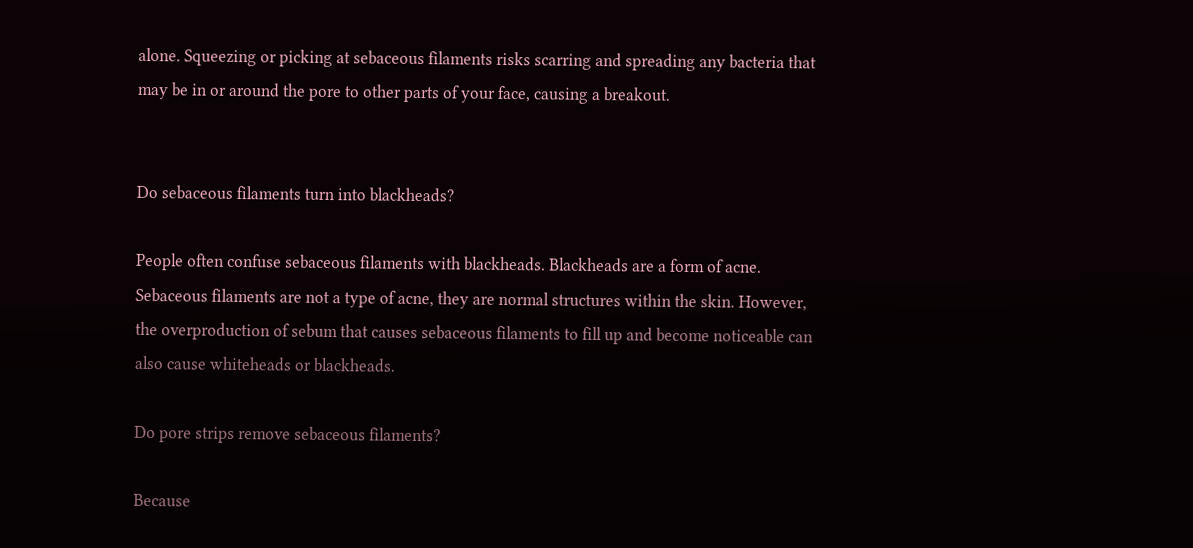alone. Squeezing or picking at sebaceous filaments risks scarring and spreading any bacteria that may be in or around the pore to other parts of your face, causing a breakout.


Do sebaceous filaments turn into blackheads?

People often confuse sebaceous filaments with blackheads. Blackheads are a form of acne. Sebaceous filaments are not a type of acne, they are normal structures within the skin. However, the overproduction of sebum that causes sebaceous filaments to fill up and become noticeable can also cause whiteheads or blackheads.

Do pore strips remove sebaceous filaments?

Because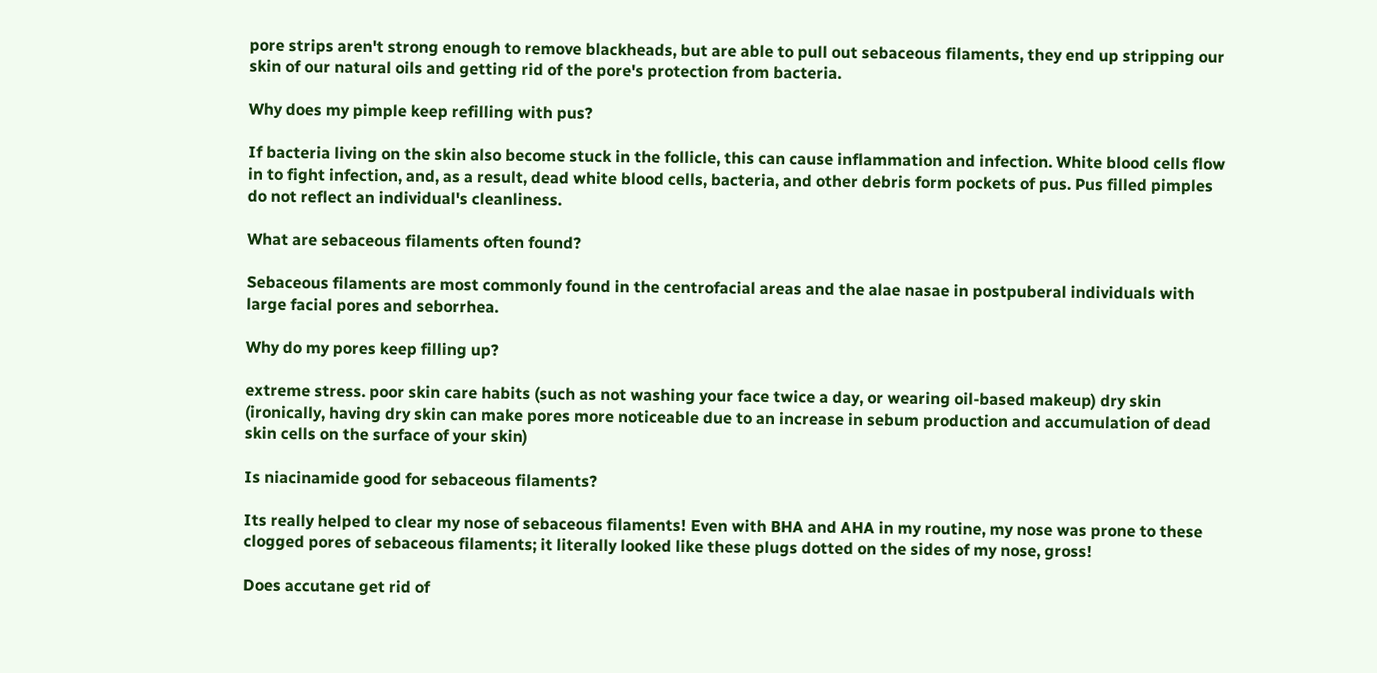pore strips aren't strong enough to remove blackheads, but are able to pull out sebaceous filaments, they end up stripping our skin of our natural oils and getting rid of the pore's protection from bacteria.

Why does my pimple keep refilling with pus?

If bacteria living on the skin also become stuck in the follicle, this can cause inflammation and infection. White blood cells flow in to fight infection, and, as a result, dead white blood cells, bacteria, and other debris form pockets of pus. Pus filled pimples do not reflect an individual's cleanliness.

What are sebaceous filaments often found?

Sebaceous filaments are most commonly found in the centrofacial areas and the alae nasae in postpuberal individuals with large facial pores and seborrhea.

Why do my pores keep filling up?

extreme stress. poor skin care habits (such as not washing your face twice a day, or wearing oil-based makeup) dry skin (ironically, having dry skin can make pores more noticeable due to an increase in sebum production and accumulation of dead skin cells on the surface of your skin)

Is niacinamide good for sebaceous filaments?

Its really helped to clear my nose of sebaceous filaments! Even with BHA and AHA in my routine, my nose was prone to these clogged pores of sebaceous filaments; it literally looked like these plugs dotted on the sides of my nose, gross!

Does accutane get rid of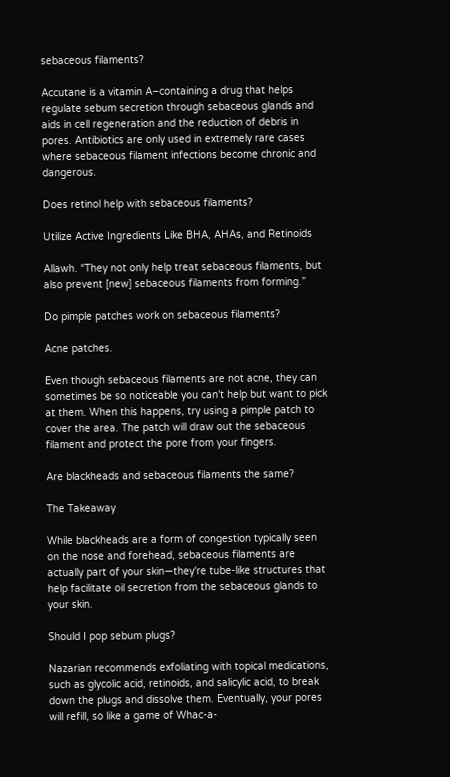sebaceous filaments?

Accutane is a vitamin A–containing a drug that helps regulate sebum secretion through sebaceous glands and aids in cell regeneration and the reduction of debris in pores. Antibiotics are only used in extremely rare cases where sebaceous filament infections become chronic and dangerous.

Does retinol help with sebaceous filaments?

Utilize Active Ingredients Like BHA, AHAs, and Retinoids

Allawh. “They not only help treat sebaceous filaments, but also prevent [new] sebaceous filaments from forming.”

Do pimple patches work on sebaceous filaments?

Acne patches.

Even though sebaceous filaments are not acne, they can sometimes be so noticeable you can't help but want to pick at them. When this happens, try using a pimple patch to cover the area. The patch will draw out the sebaceous filament and protect the pore from your fingers.

Are blackheads and sebaceous filaments the same?

The Takeaway

While blackheads are a form of congestion typically seen on the nose and forehead, sebaceous filaments are actually part of your skin—they're tube-like structures that help facilitate oil secretion from the sebaceous glands to your skin.

Should I pop sebum plugs?

Nazarian recommends exfoliating with topical medications, such as glycolic acid, retinoids, and salicylic acid, to break down the plugs and dissolve them. Eventually, your pores will refill, so like a game of Whac-a-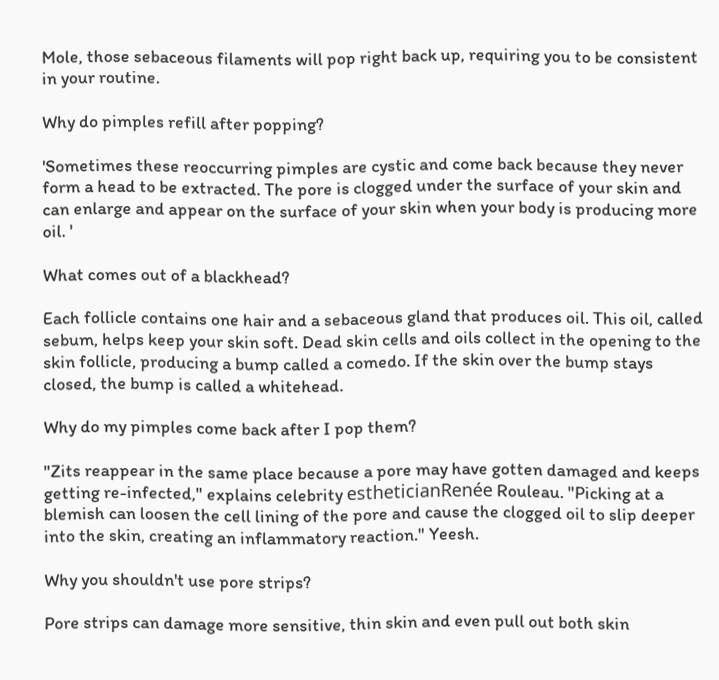Mole, those sebaceous filaments will pop right back up, requiring you to be consistent in your routine.

Why do pimples refill after popping?

'Sometimes these reoccurring pimples are cystic and come back because they never form a head to be extracted. The pore is clogged under the surface of your skin and can enlarge and appear on the surface of your skin when your body is producing more oil. '

What comes out of a blackhead?

Each follicle contains one hair and a sebaceous gland that produces oil. This oil, called sebum, helps keep your skin soft. Dead skin cells and oils collect in the opening to the skin follicle, producing a bump called a comedo. If the skin over the bump stays closed, the bump is called a whitehead.

Why do my pimples come back after I pop them?

"Zits reappear in the same place because a pore may have gotten damaged and keeps getting re-infected," explains celebrity estheticianRenée Rouleau. "Picking at a blemish can loosen the cell lining of the pore and cause the clogged oil to slip deeper into the skin, creating an inflammatory reaction." Yeesh.

Why you shouldn't use pore strips?

Pore strips can damage more sensitive, thin skin and even pull out both skin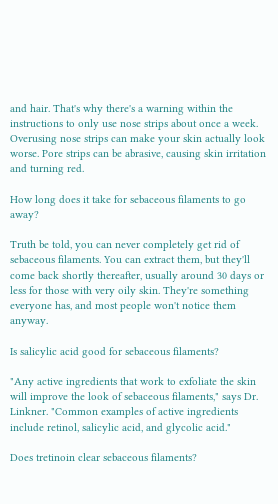and hair. That's why there's a warning within the instructions to only use nose strips about once a week. Overusing nose strips can make your skin actually look worse. Pore strips can be abrasive, causing skin irritation and turning red.

How long does it take for sebaceous filaments to go away?

Truth be told, you can never completely get rid of sebaceous filaments. You can extract them, but they'll come back shortly thereafter, usually around 30 days or less for those with very oily skin. They're something everyone has, and most people won't notice them anyway.

Is salicylic acid good for sebaceous filaments?

"Any active ingredients that work to exfoliate the skin will improve the look of sebaceous filaments," says Dr. Linkner. "Common examples of active ingredients include retinol, salicylic acid, and glycolic acid."

Does tretinoin clear sebaceous filaments?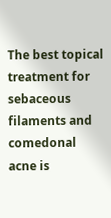The best topical treatment for sebaceous filaments and comedonal acne is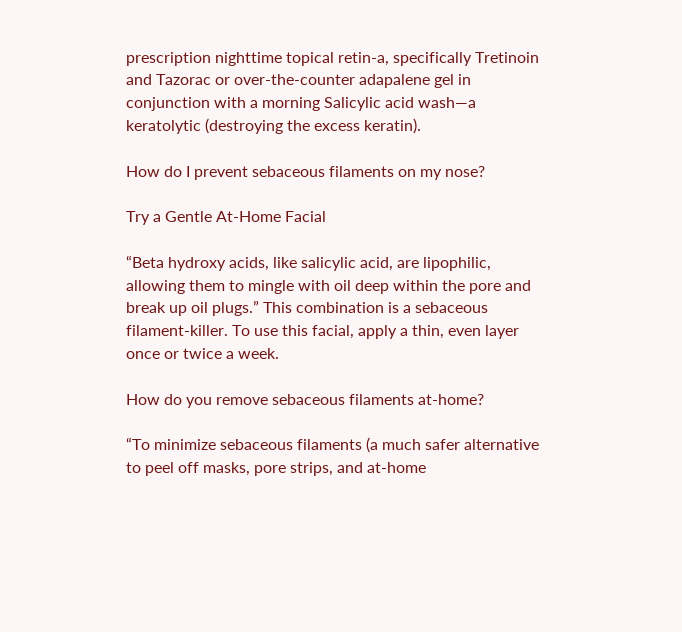prescription nighttime topical retin-a, specifically Tretinoin and Tazorac or over-the-counter adapalene gel in conjunction with a morning Salicylic acid wash—a keratolytic (destroying the excess keratin).

How do I prevent sebaceous filaments on my nose?

Try a Gentle At-Home Facial

“Beta hydroxy acids, like salicylic acid, are lipophilic, allowing them to mingle with oil deep within the pore and break up oil plugs.” This combination is a sebaceous filament-killer. To use this facial, apply a thin, even layer once or twice a week.

How do you remove sebaceous filaments at-home?

“To minimize sebaceous filaments (a much safer alternative to peel off masks, pore strips, and at-home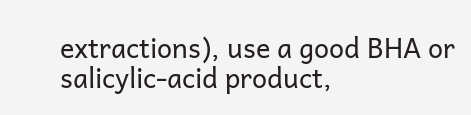extractions), use a good BHA or salicylic-acid product,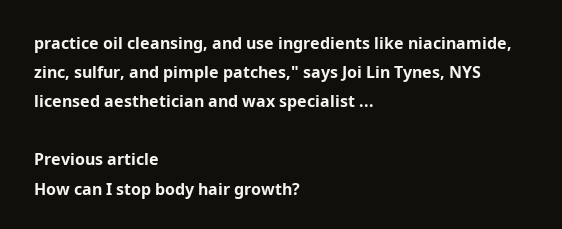practice oil cleansing, and use ingredients like niacinamide, zinc, sulfur, and pimple patches," says Joi Lin Tynes, NYS licensed aesthetician and wax specialist ...

Previous article
How can I stop body hair growth?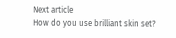Next article
How do you use brilliant skin set?